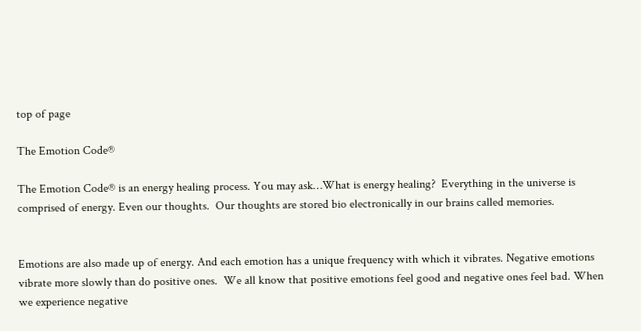top of page

The Emotion Code®

The Emotion Code® is an energy healing process. You may ask…What is energy healing?  Everything in the universe is comprised of energy. Even our thoughts.  Our thoughts are stored bio electronically in our brains called memories.


Emotions are also made up of energy. And each emotion has a unique frequency with which it vibrates. Negative emotions vibrate more slowly than do positive ones.  We all know that positive emotions feel good and negative ones feel bad. When we experience negative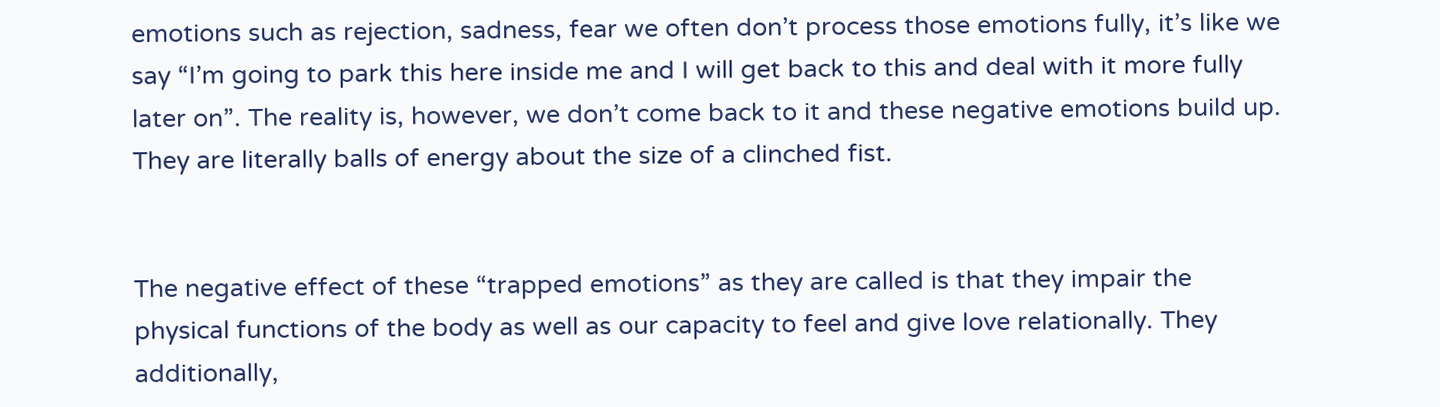emotions such as rejection, sadness, fear we often don’t process those emotions fully, it’s like we say “I’m going to park this here inside me and I will get back to this and deal with it more fully later on”. The reality is, however, we don’t come back to it and these negative emotions build up.  They are literally balls of energy about the size of a clinched fist.


The negative effect of these “trapped emotions” as they are called is that they impair the physical functions of the body as well as our capacity to feel and give love relationally. They additionally,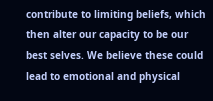contribute to limiting beliefs, which then alter our capacity to be our best selves. We believe these could lead to emotional and physical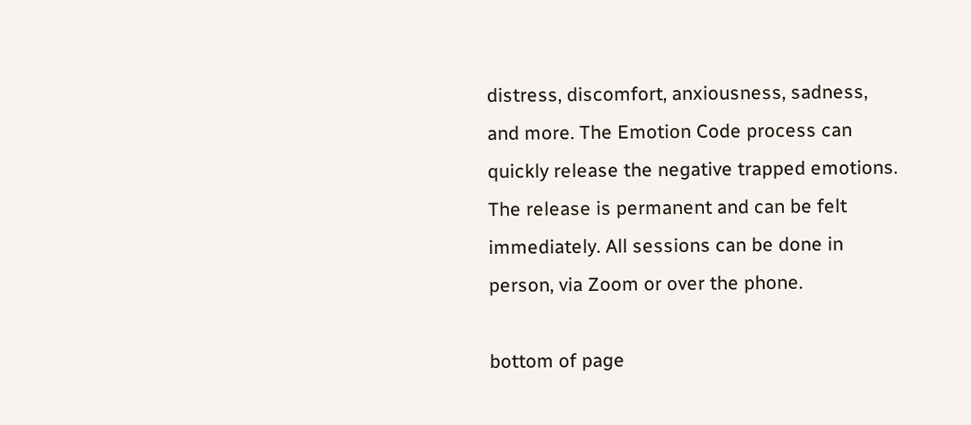distress, discomfort, anxiousness, sadness, and more. The Emotion Code process can quickly release the negative trapped emotions. The release is permanent and can be felt immediately. All sessions can be done in person, via Zoom or over the phone.

bottom of page